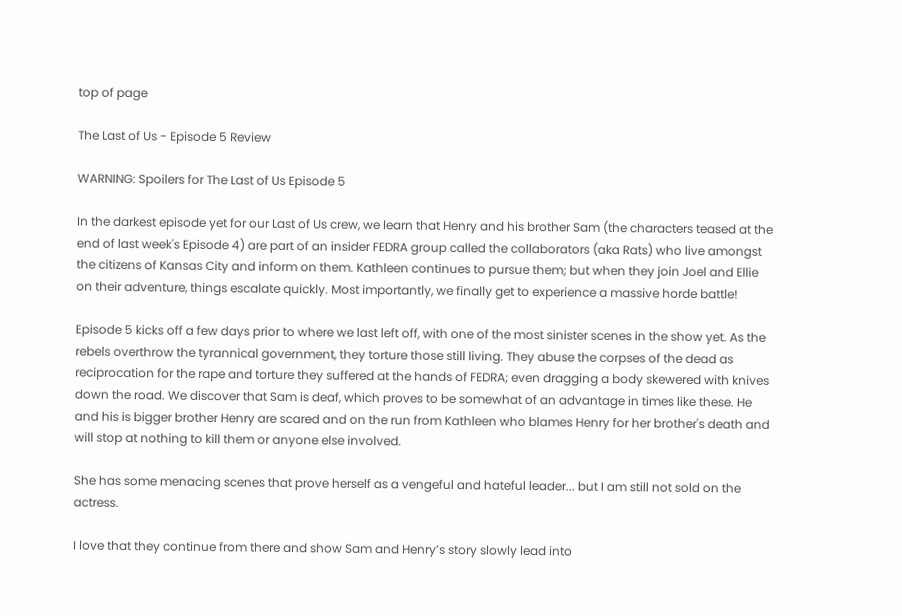top of page

The Last of Us - Episode 5 Review

WARNING: Spoilers for The Last of Us Episode 5

In the darkest episode yet for our Last of Us crew, we learn that Henry and his brother Sam (the characters teased at the end of last week's Episode 4) are part of an insider FEDRA group called the collaborators (aka Rats) who live amongst the citizens of Kansas City and inform on them. Kathleen continues to pursue them; but when they join Joel and Ellie on their adventure, things escalate quickly. Most importantly, we finally get to experience a massive horde battle!

Episode 5 kicks off a few days prior to where we last left off, with one of the most sinister scenes in the show yet. As the rebels overthrow the tyrannical government, they torture those still living. They abuse the corpses of the dead as reciprocation for the rape and torture they suffered at the hands of FEDRA; even dragging a body skewered with knives down the road. We discover that Sam is deaf, which proves to be somewhat of an advantage in times like these. He and his is bigger brother Henry are scared and on the run from Kathleen who blames Henry for her brother's death and will stop at nothing to kill them or anyone else involved.

She has some menacing scenes that prove herself as a vengeful and hateful leader... but I am still not sold on the actress.

I love that they continue from there and show Sam and Henry’s story slowly lead into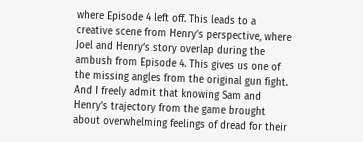where Episode 4 left off. This leads to a creative scene from Henry’s perspective, where Joel and Henry’s story overlap during the ambush from Episode 4. This gives us one of the missing angles from the original gun fight. And I freely admit that knowing Sam and Henry's trajectory from the game brought about overwhelming feelings of dread for their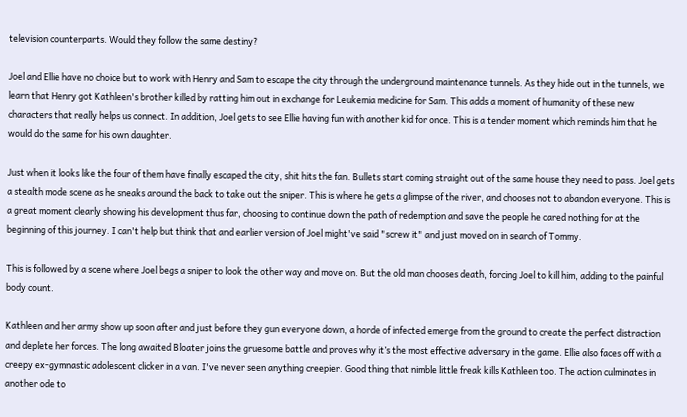television counterparts. Would they follow the same destiny?

Joel and Ellie have no choice but to work with Henry and Sam to escape the city through the underground maintenance tunnels. As they hide out in the tunnels, we learn that Henry got Kathleen's brother killed by ratting him out in exchange for Leukemia medicine for Sam. This adds a moment of humanity of these new characters that really helps us connect. In addition, Joel gets to see Ellie having fun with another kid for once. This is a tender moment which reminds him that he would do the same for his own daughter.

Just when it looks like the four of them have finally escaped the city, shit hits the fan. Bullets start coming straight out of the same house they need to pass. Joel gets a stealth mode scene as he sneaks around the back to take out the sniper. This is where he gets a glimpse of the river, and chooses not to abandon everyone. This is a great moment clearly showing his development thus far, choosing to continue down the path of redemption and save the people he cared nothing for at the beginning of this journey. I can't help but think that and earlier version of Joel might've said "screw it" and just moved on in search of Tommy.

This is followed by a scene where Joel begs a sniper to look the other way and move on. But the old man chooses death, forcing Joel to kill him, adding to the painful body count.

Kathleen and her army show up soon after and just before they gun everyone down, a horde of infected emerge from the ground to create the perfect distraction and deplete her forces. The long awaited Bloater joins the gruesome battle and proves why it’s the most effective adversary in the game. Ellie also faces off with a creepy ex-gymnastic adolescent clicker in a van. I've never seen anything creepier. Good thing that nimble little freak kills Kathleen too. The action culminates in another ode to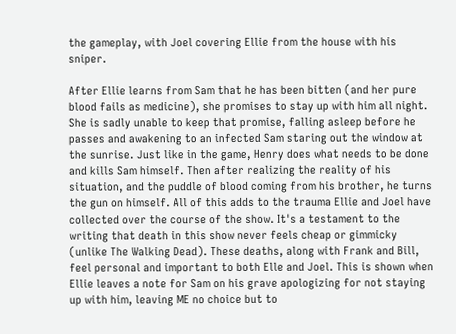the gameplay, with Joel covering Ellie from the house with his sniper.

After Ellie learns from Sam that he has been bitten (and her pure blood fails as medicine), she promises to stay up with him all night. She is sadly unable to keep that promise, falling asleep before he passes and awakening to an infected Sam staring out the window at the sunrise. Just like in the game, Henry does what needs to be done and kills Sam himself. Then after realizing the reality of his situation, and the puddle of blood coming from his brother, he turns the gun on himself. All of this adds to the trauma Ellie and Joel have collected over the course of the show. It's a testament to the writing that death in this show never feels cheap or gimmicky (unlike The Walking Dead). These deaths, along with Frank and Bill, feel personal and important to both Elle and Joel. This is shown when Ellie leaves a note for Sam on his grave apologizing for not staying up with him, leaving ME no choice but to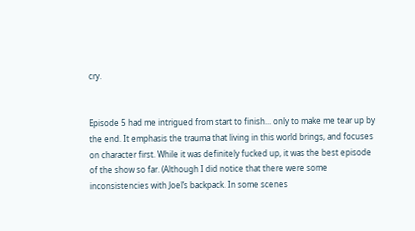cry.


Episode 5 had me intrigued from start to finish... only to make me tear up by the end. It emphasis the trauma that living in this world brings, and focuses on character first. While it was definitely fucked up, it was the best episode of the show so far. (Although I did notice that there were some inconsistencies with Joel’s backpack. In some scenes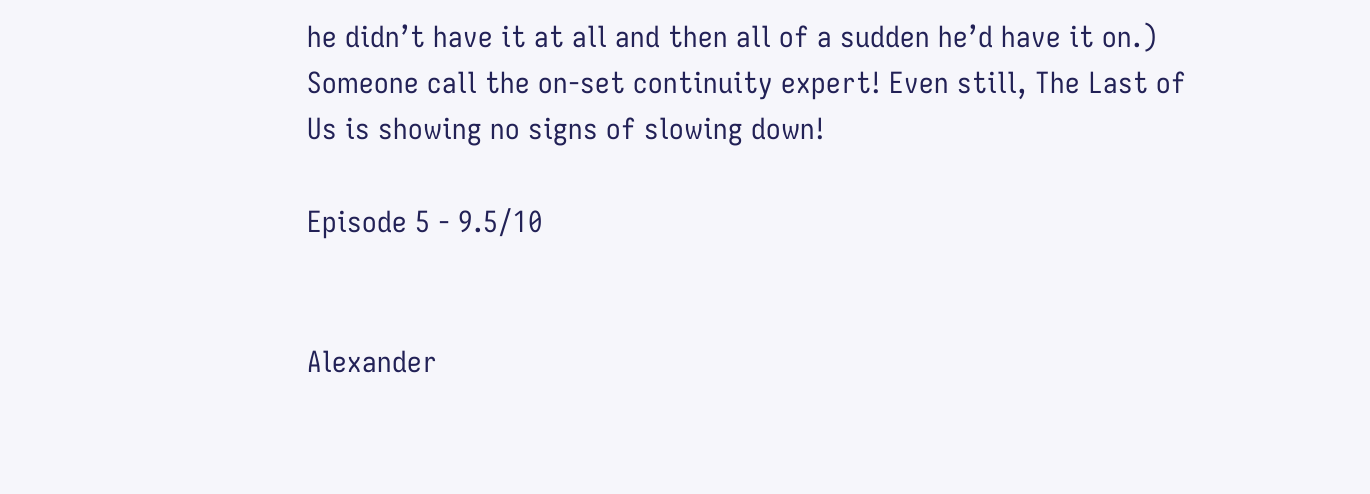he didn’t have it at all and then all of a sudden he’d have it on.) Someone call the on-set continuity expert! Even still, The Last of Us is showing no signs of slowing down!

Episode 5 - 9.5/10


Alexander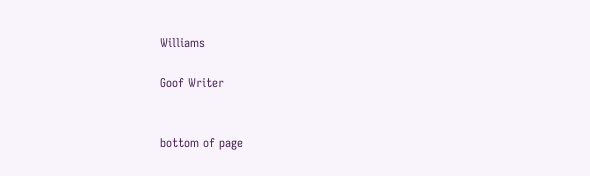Williams

Goof Writer


bottom of page